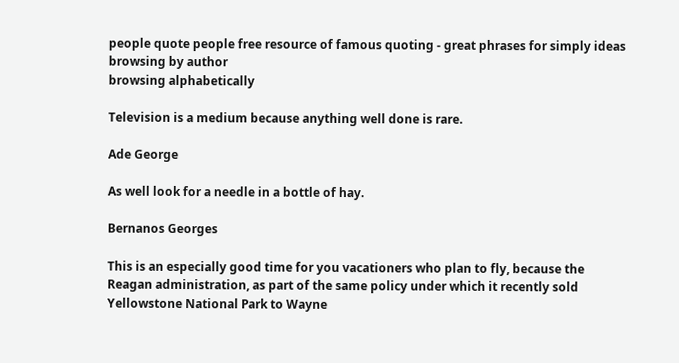people quote people free resource of famous quoting - great phrases for simply ideas
browsing by author
browsing alphabetically

Television is a medium because anything well done is rare.

Ade George

As well look for a needle in a bottle of hay.

Bernanos Georges

This is an especially good time for you vacationers who plan to fly, because the Reagan administration, as part of the same policy under which it recently sold Yellowstone National Park to Wayne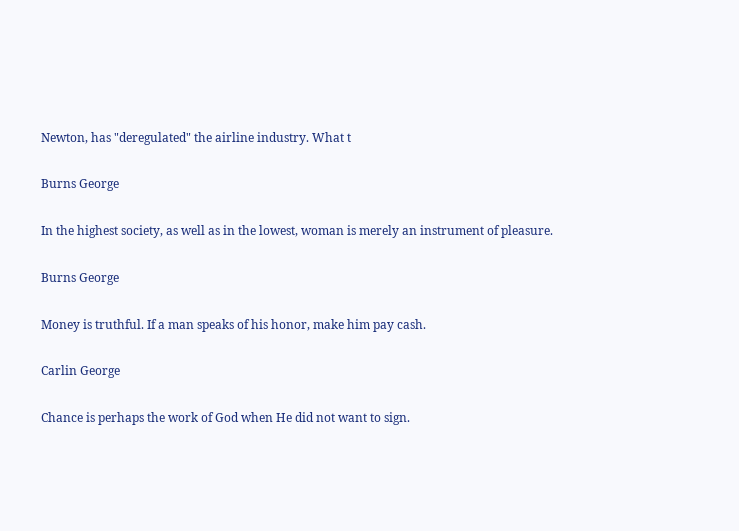Newton, has "deregulated" the airline industry. What t

Burns George

In the highest society, as well as in the lowest, woman is merely an instrument of pleasure.

Burns George

Money is truthful. If a man speaks of his honor, make him pay cash.

Carlin George

Chance is perhaps the work of God when He did not want to sign.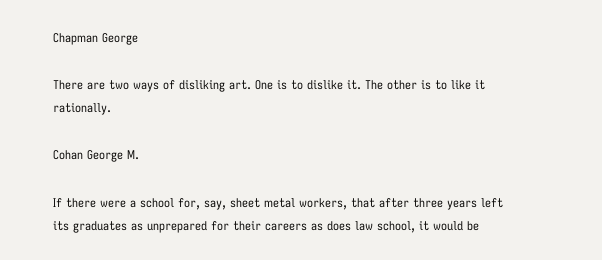Chapman George

There are two ways of disliking art. One is to dislike it. The other is to like it rationally.

Cohan George M.

If there were a school for, say, sheet metal workers, that after three years left its graduates as unprepared for their careers as does law school, it would be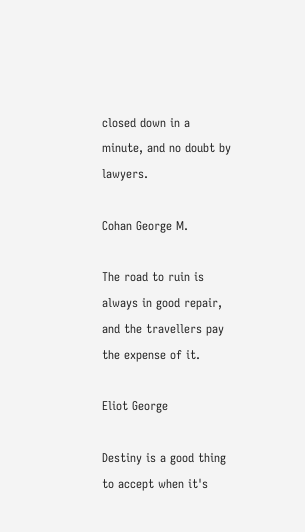closed down in a minute, and no doubt by lawyers.

Cohan George M.

The road to ruin is always in good repair, and the travellers pay the expense of it.

Eliot George

Destiny is a good thing to accept when it's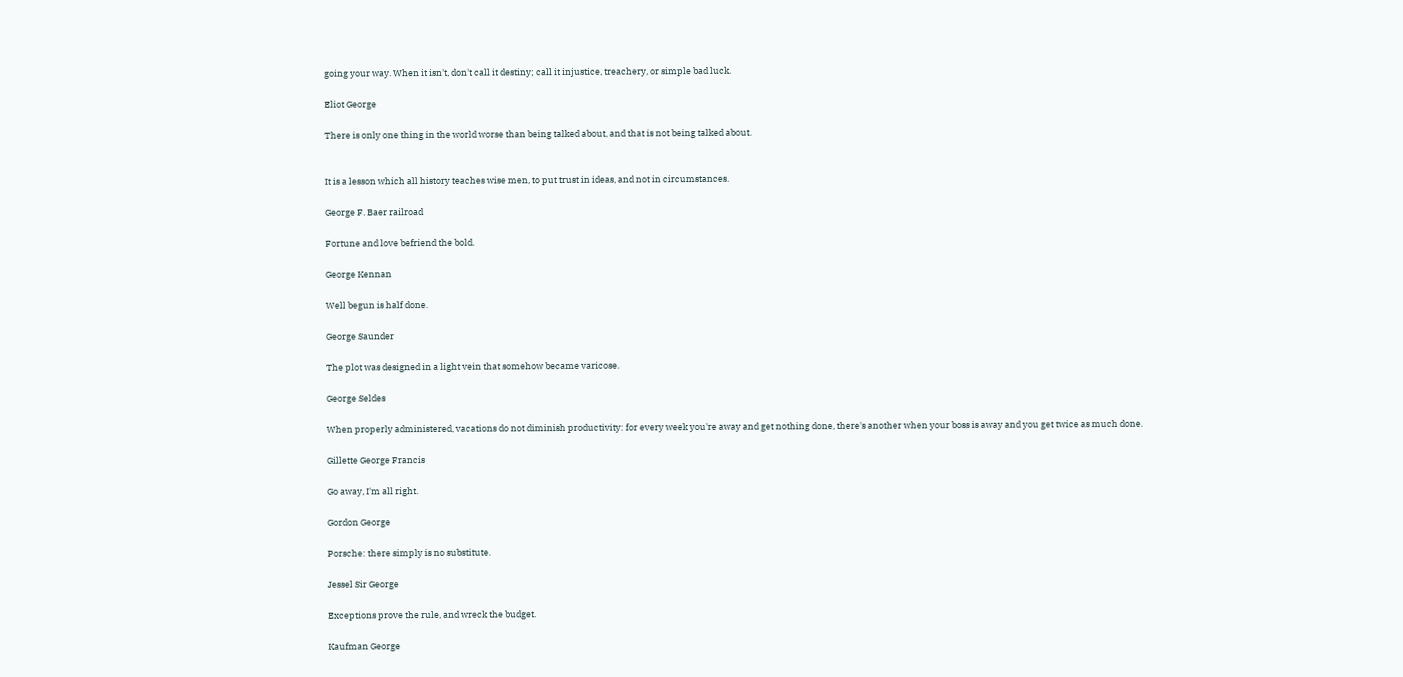going your way. When it isn't, don't call it destiny; call it injustice, treachery, or simple bad luck.

Eliot George

There is only one thing in the world worse than being talked about, and that is not being talked about.


It is a lesson which all history teaches wise men, to put trust in ideas, and not in circumstances.

George F. Baer railroad

Fortune and love befriend the bold.

George Kennan

Well begun is half done.

George Saunder

The plot was designed in a light vein that somehow became varicose.

George Seldes

When properly administered, vacations do not diminish productivity: for every week you're away and get nothing done, there's another when your boss is away and you get twice as much done.

Gillette George Francis

Go away, I'm all right.

Gordon George

Porsche: there simply is no substitute.

Jessel Sir George

Exceptions prove the rule, and wreck the budget.

Kaufman George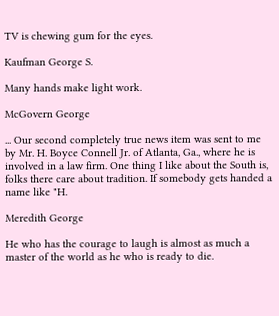TV is chewing gum for the eyes.

Kaufman George S.

Many hands make light work.

McGovern George

... Our second completely true news item was sent to me by Mr. H. Boyce Connell Jr. of Atlanta, Ga., where he is involved in a law firm. One thing I like about the South is, folks there care about tradition. If somebody gets handed a name like "H.

Meredith George

He who has the courage to laugh is almost as much a master of the world as he who is ready to die.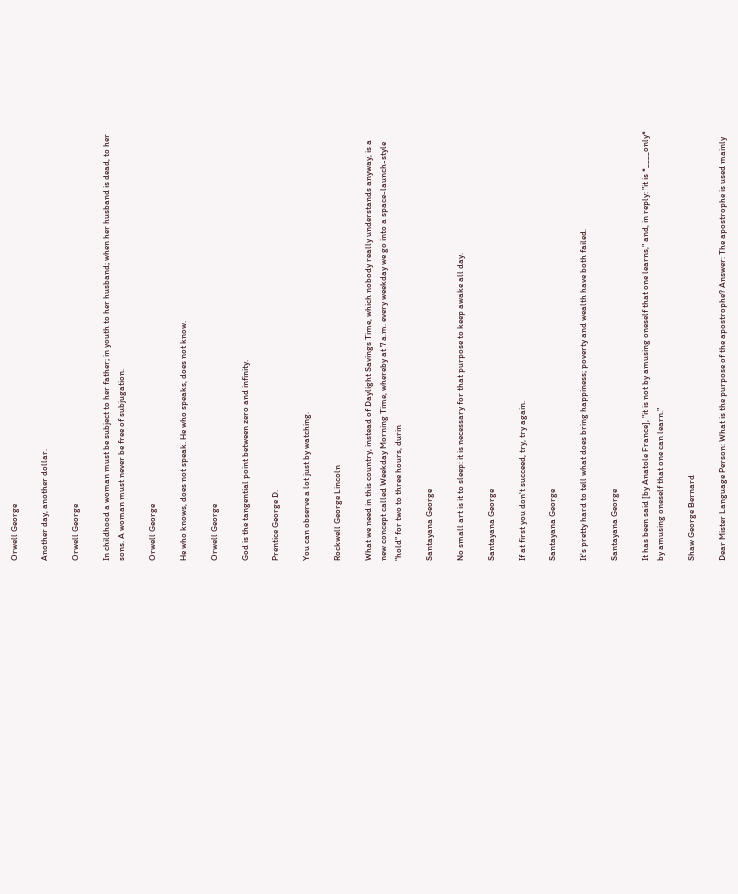Orwell George

Another day, another dollar.

Orwell George

In childhood a woman must be subject to her father; in youth to her husband; when her husband is dead, to her sons. A woman must never be free of subjugation.

Orwell George

He who knows, does not speak. He who speaks, does not know.

Orwell George

God is the tangential point between zero and infinity.

Prentice George D.

You can observe a lot just by watching.

Rockwell George Lincoln

What we need in this country, instead of Daylight Savings Time, which nobody really understands anyway, is a new concept called Weekday Morning Time, whereby at 7 a.m. every weekday we go into a space-launch-style "hold" for two to three hours, durin

Santayana George

No small art is it to sleep: it is necessary for that purpose to keep awake all day.

Santayana George

If at first you don't succeed, try, try again.

Santayana George

It's pretty hard to tell what does bring happiness; poverty and wealth have both failed.

Santayana George

It has been said [by Anatole France], "it is not by amusing oneself that one learns," and, in reply: "it is *____only* by amusing oneself that one can learn."

Shaw George Bernard

Dear Mister Language Person: What is the purpose of the apostrophe? Answer: The apostrophe is used mainly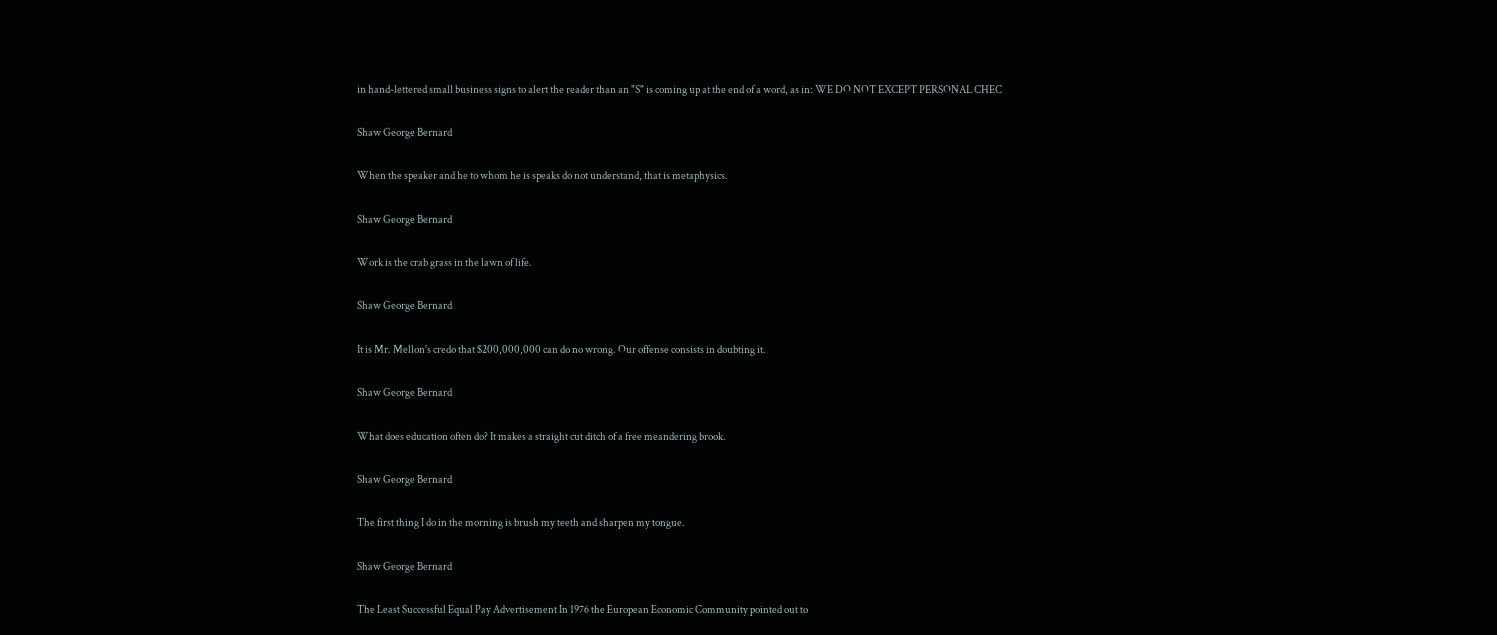in hand-lettered small business signs to alert the reader than an "S" is coming up at the end of a word, as in: WE DO NOT EXCEPT PERSONAL CHEC

Shaw George Bernard

When the speaker and he to whom he is speaks do not understand, that is metaphysics.

Shaw George Bernard

Work is the crab grass in the lawn of life.

Shaw George Bernard

It is Mr. Mellon's credo that $200,000,000 can do no wrong. Our offense consists in doubting it.

Shaw George Bernard

What does education often do? It makes a straight cut ditch of a free meandering brook.

Shaw George Bernard

The first thing I do in the morning is brush my teeth and sharpen my tongue.

Shaw George Bernard

The Least Successful Equal Pay Advertisement In 1976 the European Economic Community pointed out to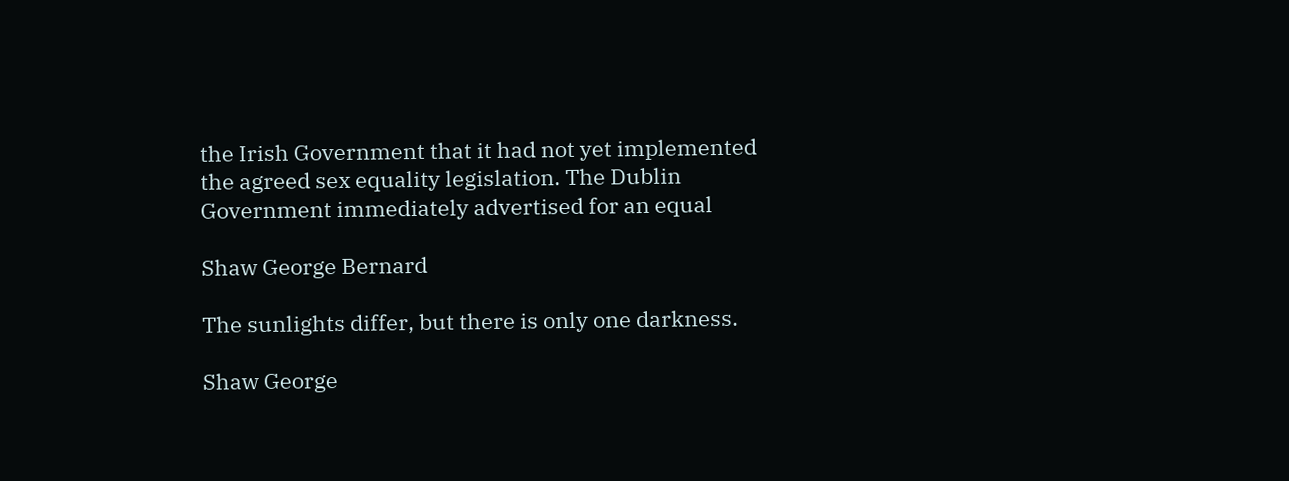the Irish Government that it had not yet implemented the agreed sex equality legislation. The Dublin Government immediately advertised for an equal

Shaw George Bernard

The sunlights differ, but there is only one darkness.

Shaw George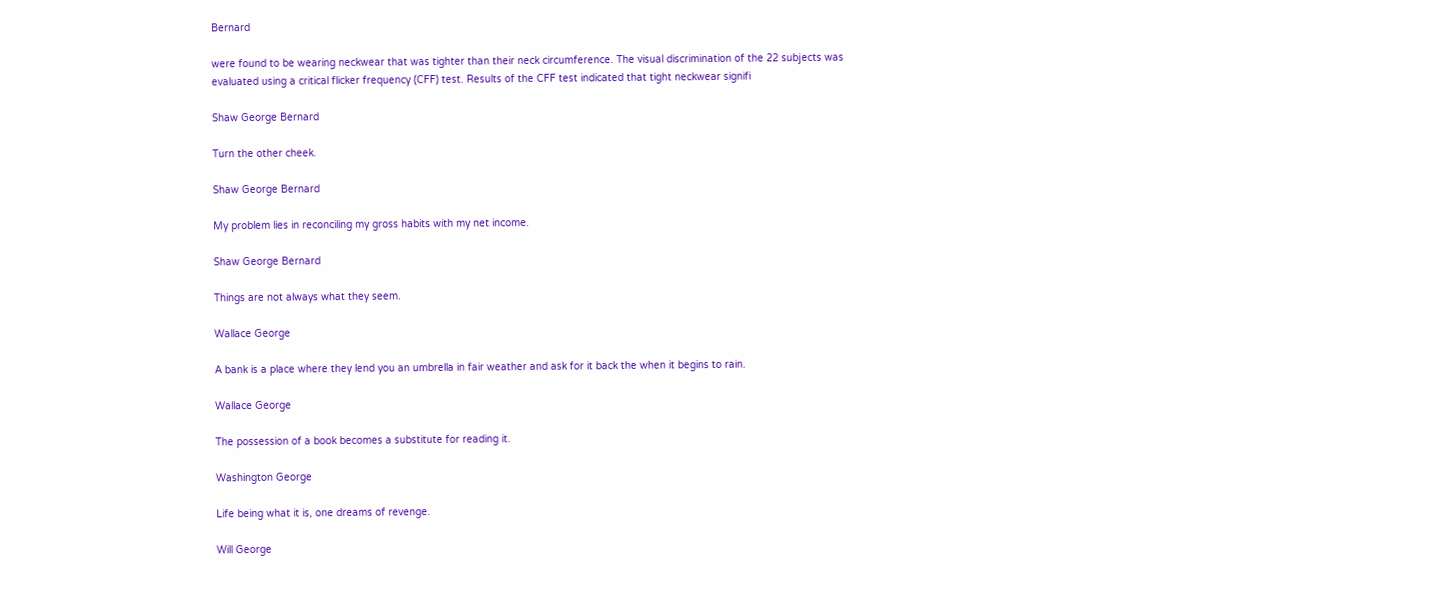Bernard

were found to be wearing neckwear that was tighter than their neck circumference. The visual discrimination of the 22 subjects was evaluated using a critical flicker frequency (CFF) test. Results of the CFF test indicated that tight neckwear signifi

Shaw George Bernard

Turn the other cheek.

Shaw George Bernard

My problem lies in reconciling my gross habits with my net income.

Shaw George Bernard

Things are not always what they seem.

Wallace George

A bank is a place where they lend you an umbrella in fair weather and ask for it back the when it begins to rain.

Wallace George

The possession of a book becomes a substitute for reading it.

Washington George

Life being what it is, one dreams of revenge.

Will George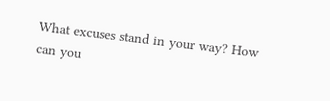What excuses stand in your way? How can you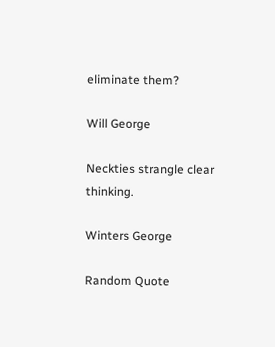eliminate them?

Will George

Neckties strangle clear thinking.

Winters George

Random Quote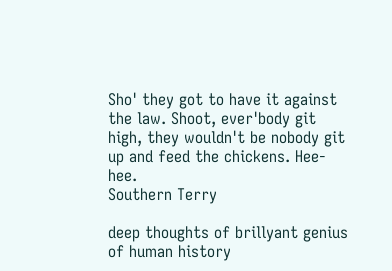Sho' they got to have it against the law. Shoot, ever'body git high, they wouldn't be nobody git up and feed the chickens. Hee-hee.
Southern Terry

deep thoughts of brillyant genius of human history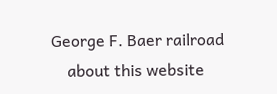George F. Baer railroad
    about this website